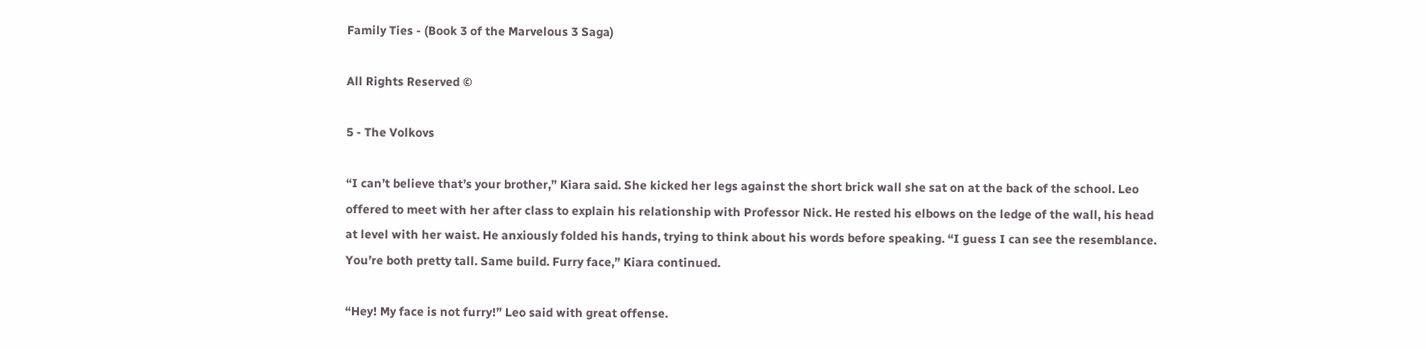Family Ties - (Book 3 of the Marvelous 3 Saga)

All Rights Reserved ©

5 - The Volkovs

“I can’t believe that’s your brother,” Kiara said. She kicked her legs against the short brick wall she sat on at the back of the school. Leo offered to meet with her after class to explain his relationship with Professor Nick. He rested his elbows on the ledge of the wall, his head at level with her waist. He anxiously folded his hands, trying to think about his words before speaking. “I guess I can see the resemblance. You’re both pretty tall. Same build. Furry face,” Kiara continued.

“Hey! My face is not furry!” Leo said with great offense.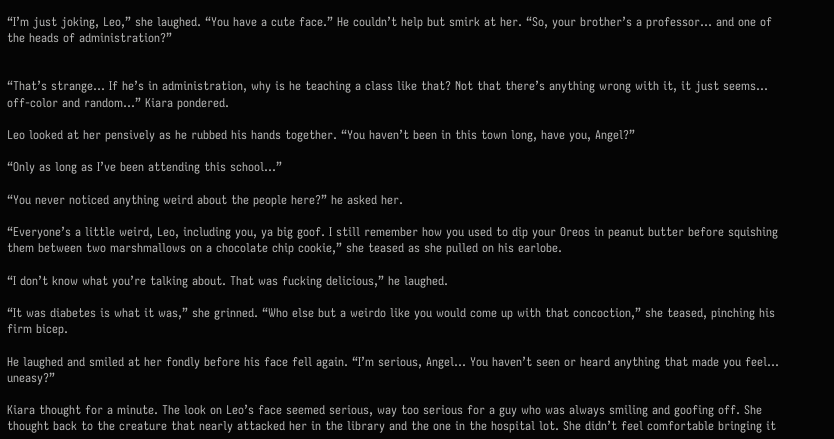“I’m just joking, Leo,” she laughed. “You have a cute face.” He couldn’t help but smirk at her. “So, your brother’s a professor... and one of the heads of administration?”


“That’s strange... If he’s in administration, why is he teaching a class like that? Not that there’s anything wrong with it, it just seems... off-color and random...” Kiara pondered.

Leo looked at her pensively as he rubbed his hands together. “You haven’t been in this town long, have you, Angel?”

“Only as long as I’ve been attending this school...”

“You never noticed anything weird about the people here?” he asked her.

“Everyone’s a little weird, Leo, including you, ya big goof. I still remember how you used to dip your Oreos in peanut butter before squishing them between two marshmallows on a chocolate chip cookie,” she teased as she pulled on his earlobe.

“I don’t know what you’re talking about. That was fucking delicious,” he laughed.

“It was diabetes is what it was,” she grinned. “Who else but a weirdo like you would come up with that concoction,” she teased, pinching his firm bicep.

He laughed and smiled at her fondly before his face fell again. “I’m serious, Angel... You haven’t seen or heard anything that made you feel... uneasy?”

Kiara thought for a minute. The look on Leo’s face seemed serious, way too serious for a guy who was always smiling and goofing off. She thought back to the creature that nearly attacked her in the library and the one in the hospital lot. She didn’t feel comfortable bringing it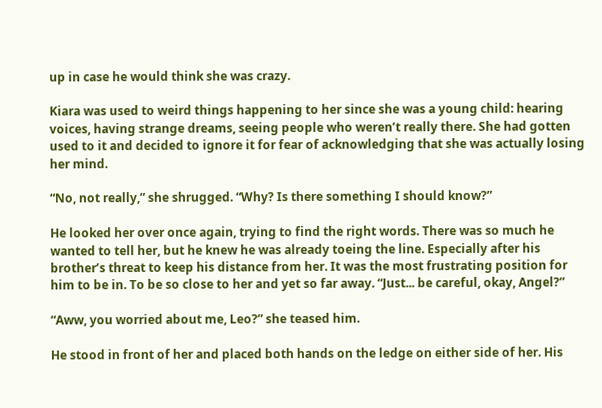up in case he would think she was crazy.

Kiara was used to weird things happening to her since she was a young child: hearing voices, having strange dreams, seeing people who weren’t really there. She had gotten used to it and decided to ignore it for fear of acknowledging that she was actually losing her mind.

“No, not really,” she shrugged. “Why? Is there something I should know?”

He looked her over once again, trying to find the right words. There was so much he wanted to tell her, but he knew he was already toeing the line. Especially after his brother’s threat to keep his distance from her. It was the most frustrating position for him to be in. To be so close to her and yet so far away. “Just... be careful, okay, Angel?”

“Aww, you worried about me, Leo?” she teased him.

He stood in front of her and placed both hands on the ledge on either side of her. His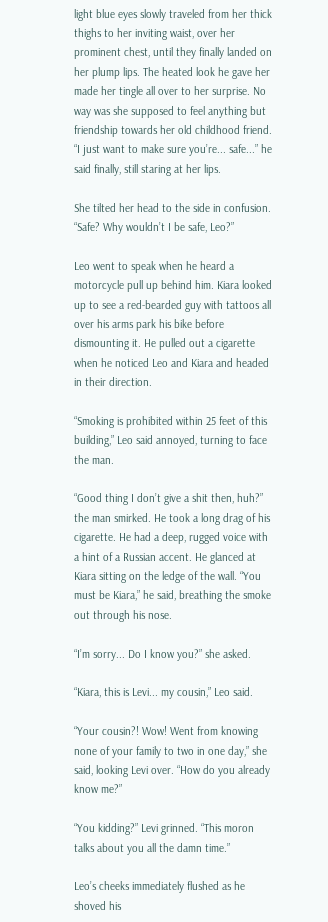light blue eyes slowly traveled from her thick thighs to her inviting waist, over her prominent chest, until they finally landed on her plump lips. The heated look he gave her made her tingle all over to her surprise. No way was she supposed to feel anything but friendship towards her old childhood friend. “I just want to make sure you’re... safe...” he said finally, still staring at her lips.

She tilted her head to the side in confusion. “Safe? Why wouldn’t I be safe, Leo?”

Leo went to speak when he heard a motorcycle pull up behind him. Kiara looked up to see a red-bearded guy with tattoos all over his arms park his bike before dismounting it. He pulled out a cigarette when he noticed Leo and Kiara and headed in their direction.

“Smoking is prohibited within 25 feet of this building,” Leo said annoyed, turning to face the man.

“Good thing I don’t give a shit then, huh?” the man smirked. He took a long drag of his cigarette. He had a deep, rugged voice with a hint of a Russian accent. He glanced at Kiara sitting on the ledge of the wall. “You must be Kiara,” he said, breathing the smoke out through his nose.

“I’m sorry... Do I know you?” she asked.

“Kiara, this is Levi... my cousin,” Leo said.

“Your cousin?! Wow! Went from knowing none of your family to two in one day,” she said, looking Levi over. “How do you already know me?”

“You kidding?” Levi grinned. “This moron talks about you all the damn time.”

Leo’s cheeks immediately flushed as he shoved his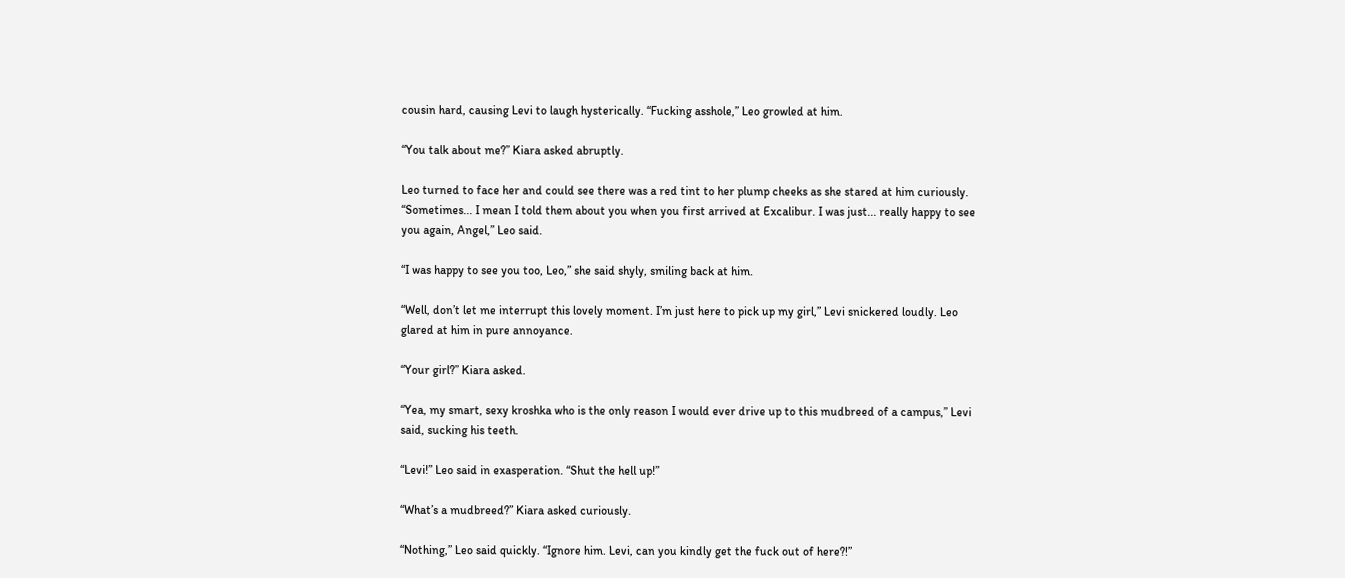cousin hard, causing Levi to laugh hysterically. “Fucking asshole,” Leo growled at him.

“You talk about me?” Kiara asked abruptly.

Leo turned to face her and could see there was a red tint to her plump cheeks as she stared at him curiously. “Sometimes... I mean I told them about you when you first arrived at Excalibur. I was just... really happy to see you again, Angel,” Leo said.

“I was happy to see you too, Leo,” she said shyly, smiling back at him.

“Well, don’t let me interrupt this lovely moment. I’m just here to pick up my girl,” Levi snickered loudly. Leo glared at him in pure annoyance.

“Your girl?” Kiara asked.

“Yea, my smart, sexy kroshka who is the only reason I would ever drive up to this mudbreed of a campus,” Levi said, sucking his teeth.

“Levi!” Leo said in exasperation. “Shut the hell up!”

“What’s a mudbreed?” Kiara asked curiously.

“Nothing,” Leo said quickly. “Ignore him. Levi, can you kindly get the fuck out of here?!”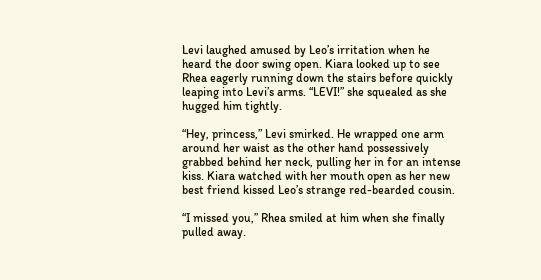Levi laughed amused by Leo’s irritation when he heard the door swing open. Kiara looked up to see Rhea eagerly running down the stairs before quickly leaping into Levi’s arms. “LEVI!” she squealed as she hugged him tightly.

“Hey, princess,” Levi smirked. He wrapped one arm around her waist as the other hand possessively grabbed behind her neck, pulling her in for an intense kiss. Kiara watched with her mouth open as her new best friend kissed Leo’s strange red-bearded cousin.

“I missed you,” Rhea smiled at him when she finally pulled away.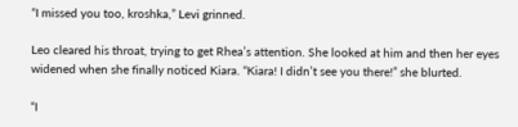“I missed you too, kroshka,” Levi grinned.

Leo cleared his throat, trying to get Rhea’s attention. She looked at him and then her eyes widened when she finally noticed Kiara. “Kiara! I didn’t see you there!” she blurted.

“I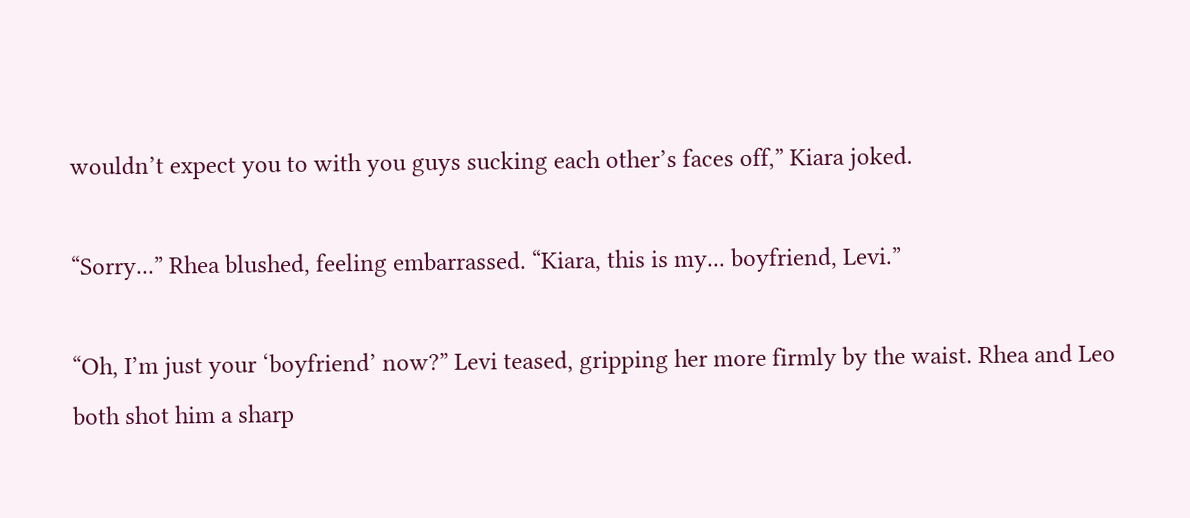wouldn’t expect you to with you guys sucking each other’s faces off,” Kiara joked.

“Sorry...” Rhea blushed, feeling embarrassed. “Kiara, this is my... boyfriend, Levi.”

“Oh, I’m just your ‘boyfriend’ now?” Levi teased, gripping her more firmly by the waist. Rhea and Leo both shot him a sharp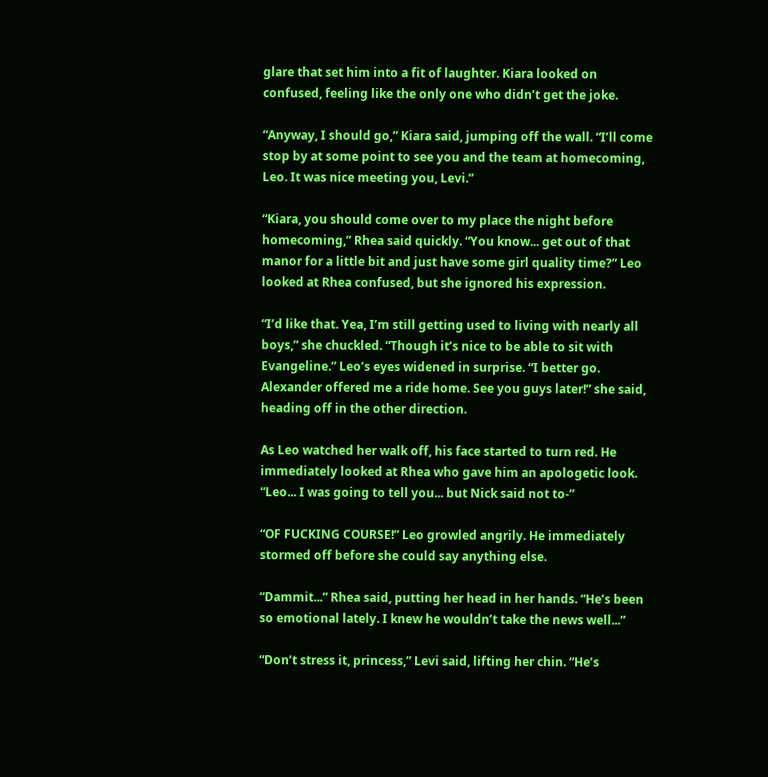glare that set him into a fit of laughter. Kiara looked on confused, feeling like the only one who didn’t get the joke.

“Anyway, I should go,” Kiara said, jumping off the wall. “I’ll come stop by at some point to see you and the team at homecoming, Leo. It was nice meeting you, Levi.”

“Kiara, you should come over to my place the night before homecoming,” Rhea said quickly. “You know... get out of that manor for a little bit and just have some girl quality time?” Leo looked at Rhea confused, but she ignored his expression.

“I’d like that. Yea, I’m still getting used to living with nearly all boys,” she chuckled. “Though it’s nice to be able to sit with Evangeline.” Leo’s eyes widened in surprise. “I better go. Alexander offered me a ride home. See you guys later!” she said, heading off in the other direction.

As Leo watched her walk off, his face started to turn red. He immediately looked at Rhea who gave him an apologetic look. “Leo... I was going to tell you... but Nick said not to-”

“OF FUCKING COURSE!” Leo growled angrily. He immediately stormed off before she could say anything else.

“Dammit...” Rhea said, putting her head in her hands. “He’s been so emotional lately. I knew he wouldn’t take the news well...”

“Don’t stress it, princess,” Levi said, lifting her chin. “He’s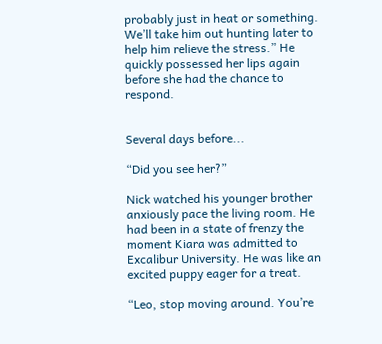probably just in heat or something. We’ll take him out hunting later to help him relieve the stress.” He quickly possessed her lips again before she had the chance to respond.


Several days before...

“Did you see her?”

Nick watched his younger brother anxiously pace the living room. He had been in a state of frenzy the moment Kiara was admitted to Excalibur University. He was like an excited puppy eager for a treat.

“Leo, stop moving around. You’re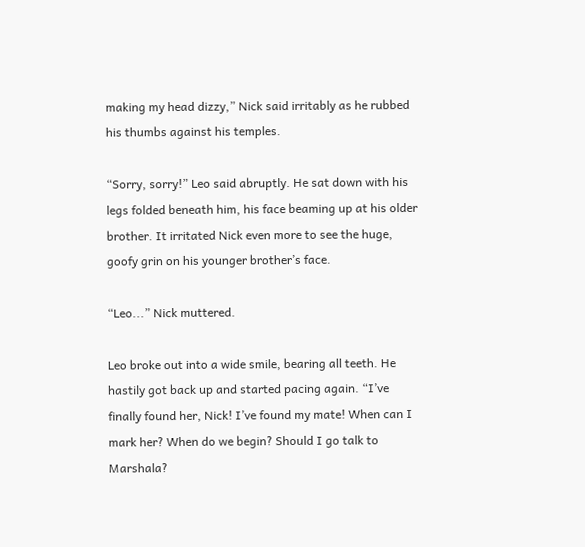making my head dizzy,” Nick said irritably as he rubbed his thumbs against his temples.

“Sorry, sorry!” Leo said abruptly. He sat down with his legs folded beneath him, his face beaming up at his older brother. It irritated Nick even more to see the huge, goofy grin on his younger brother’s face.

“Leo...” Nick muttered.

Leo broke out into a wide smile, bearing all teeth. He hastily got back up and started pacing again. “I’ve finally found her, Nick! I’ve found my mate! When can I mark her? When do we begin? Should I go talk to Marshala?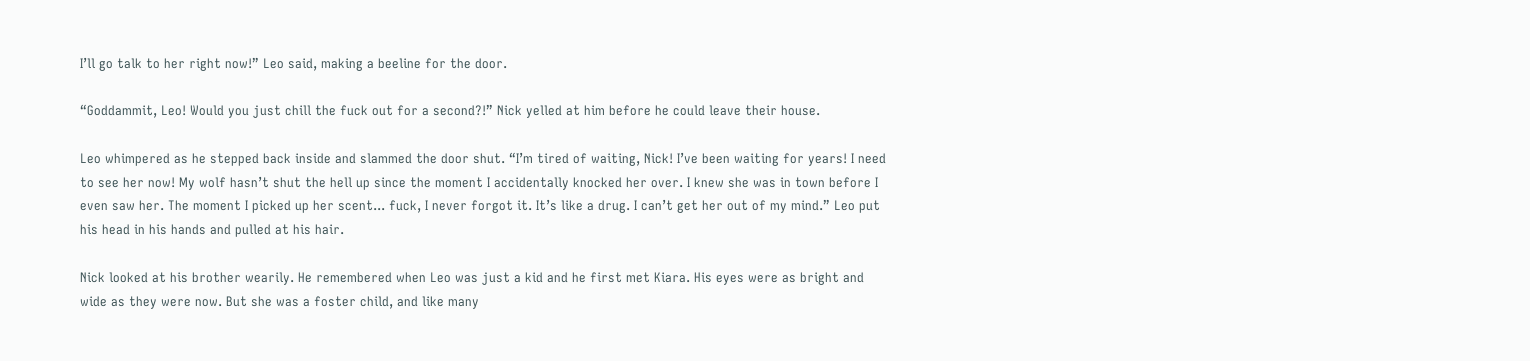I’ll go talk to her right now!” Leo said, making a beeline for the door.

“Goddammit, Leo! Would you just chill the fuck out for a second?!” Nick yelled at him before he could leave their house.

Leo whimpered as he stepped back inside and slammed the door shut. “I’m tired of waiting, Nick! I’ve been waiting for years! I need to see her now! My wolf hasn’t shut the hell up since the moment I accidentally knocked her over. I knew she was in town before I even saw her. The moment I picked up her scent... fuck, I never forgot it. It’s like a drug. I can’t get her out of my mind.” Leo put his head in his hands and pulled at his hair.

Nick looked at his brother wearily. He remembered when Leo was just a kid and he first met Kiara. His eyes were as bright and wide as they were now. But she was a foster child, and like many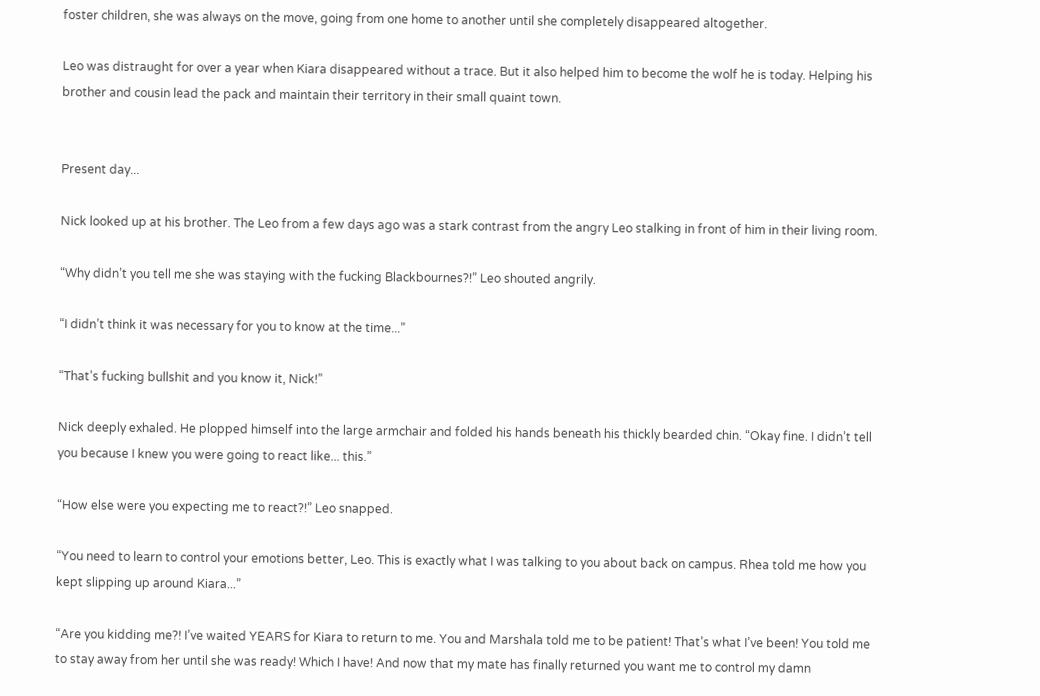foster children, she was always on the move, going from one home to another until she completely disappeared altogether.

Leo was distraught for over a year when Kiara disappeared without a trace. But it also helped him to become the wolf he is today. Helping his brother and cousin lead the pack and maintain their territory in their small quaint town.


Present day...

Nick looked up at his brother. The Leo from a few days ago was a stark contrast from the angry Leo stalking in front of him in their living room.

“Why didn’t you tell me she was staying with the fucking Blackbournes?!” Leo shouted angrily.

“I didn’t think it was necessary for you to know at the time...”

“That’s fucking bullshit and you know it, Nick!”

Nick deeply exhaled. He plopped himself into the large armchair and folded his hands beneath his thickly bearded chin. “Okay fine. I didn’t tell you because I knew you were going to react like... this.”

“How else were you expecting me to react?!” Leo snapped.

“You need to learn to control your emotions better, Leo. This is exactly what I was talking to you about back on campus. Rhea told me how you kept slipping up around Kiara...”

“Are you kidding me?! I’ve waited YEARS for Kiara to return to me. You and Marshala told me to be patient! That’s what I’ve been! You told me to stay away from her until she was ready! Which I have! And now that my mate has finally returned you want me to control my damn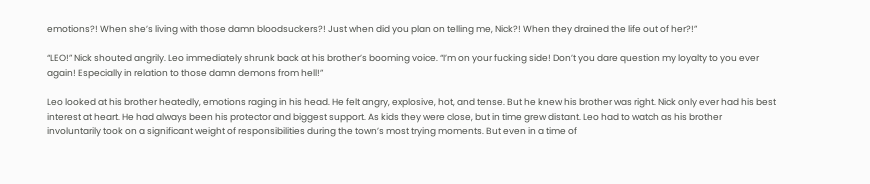emotions?! When she’s living with those damn bloodsuckers?! Just when did you plan on telling me, Nick?! When they drained the life out of her?!”

“LEO!” Nick shouted angrily. Leo immediately shrunk back at his brother’s booming voice. “I’m on your fucking side! Don’t you dare question my loyalty to you ever again! Especially in relation to those damn demons from hell!”

Leo looked at his brother heatedly, emotions raging in his head. He felt angry, explosive, hot, and tense. But he knew his brother was right. Nick only ever had his best interest at heart. He had always been his protector and biggest support. As kids they were close, but in time grew distant. Leo had to watch as his brother involuntarily took on a significant weight of responsibilities during the town’s most trying moments. But even in a time of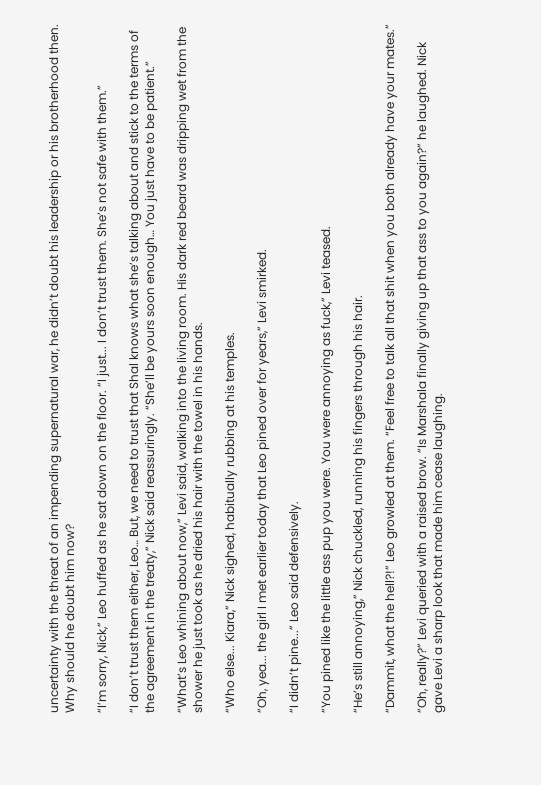uncertainty with the threat of an impending supernatural war, he didn’t doubt his leadership or his brotherhood then. Why should he doubt him now?

“I’m sorry, Nick,” Leo huffed as he sat down on the floor. “I just... I don’t trust them. She’s not safe with them.”

“I don’t trust them either, Leo… But, we need to trust that Shal knows what she’s talking about and stick to the terms of the agreement in the treaty,” Nick said reassuringly. “She’ll be yours soon enough… You just have to be patient.”

“What’s Leo whining about now,” Levi said, walking into the living room. His dark red beard was dripping wet from the shower he just took as he dried his hair with the towel in his hands.

“Who else... Kiara,” Nick sighed, habitually rubbing at his temples.

“Oh, yea... the girl I met earlier today that Leo pined over for years,” Levi smirked.

“I didn’t pine...” Leo said defensively.

“You pined like the little ass pup you were. You were annoying as fuck,” Levi teased.

“He’s still annoying,” Nick chuckled, running his fingers through his hair.

“Dammit, what the hell?!” Leo growled at them. “Feel free to talk all that shit when you both already have your mates.”

“Oh, really?” Levi queried with a raised brow. “Is Marshala finally giving up that ass to you again?” he laughed. Nick gave Levi a sharp look that made him cease laughing.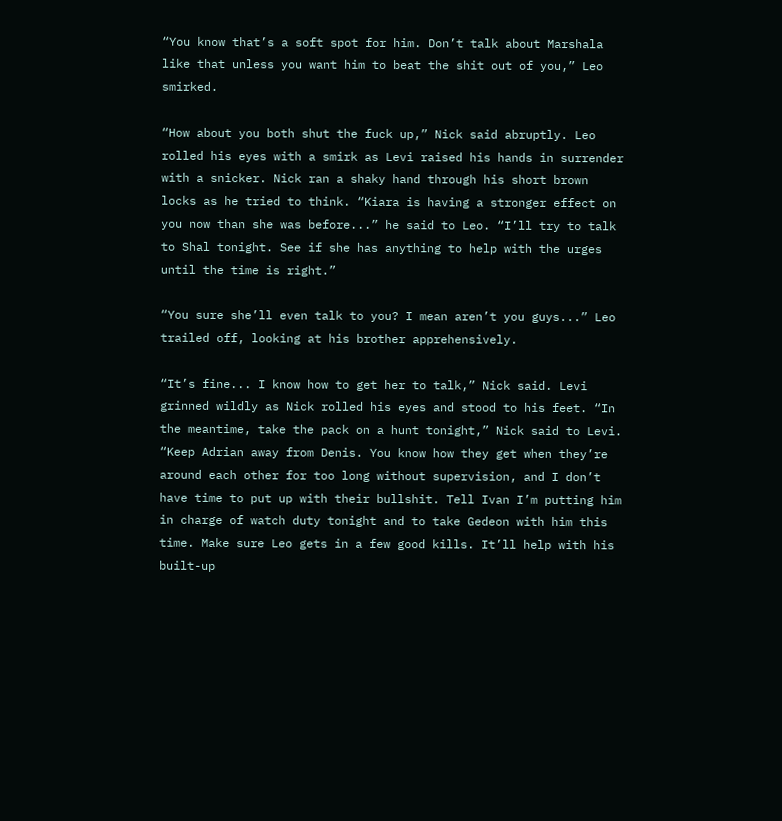“You know that’s a soft spot for him. Don’t talk about Marshala like that unless you want him to beat the shit out of you,” Leo smirked.

“How about you both shut the fuck up,” Nick said abruptly. Leo rolled his eyes with a smirk as Levi raised his hands in surrender with a snicker. Nick ran a shaky hand through his short brown locks as he tried to think. “Kiara is having a stronger effect on you now than she was before...” he said to Leo. “I’ll try to talk to Shal tonight. See if she has anything to help with the urges until the time is right.”

“You sure she’ll even talk to you? I mean aren’t you guys...” Leo trailed off, looking at his brother apprehensively.

“It’s fine... I know how to get her to talk,” Nick said. Levi grinned wildly as Nick rolled his eyes and stood to his feet. “In the meantime, take the pack on a hunt tonight,” Nick said to Levi. “Keep Adrian away from Denis. You know how they get when they’re around each other for too long without supervision, and I don’t have time to put up with their bullshit. Tell Ivan I’m putting him in charge of watch duty tonight and to take Gedeon with him this time. Make sure Leo gets in a few good kills. It’ll help with his built-up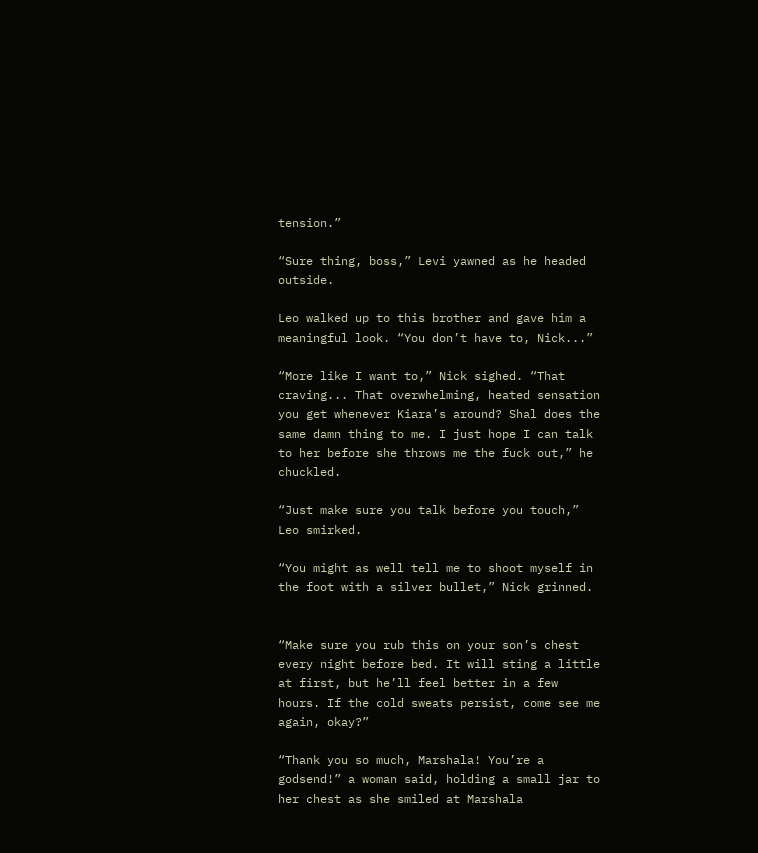tension.”

“Sure thing, boss,” Levi yawned as he headed outside.

Leo walked up to this brother and gave him a meaningful look. “You don’t have to, Nick...”

“More like I want to,” Nick sighed. “That craving... That overwhelming, heated sensation you get whenever Kiara’s around? Shal does the same damn thing to me. I just hope I can talk to her before she throws me the fuck out,” he chuckled.

“Just make sure you talk before you touch,” Leo smirked.

“You might as well tell me to shoot myself in the foot with a silver bullet,” Nick grinned.


“Make sure you rub this on your son’s chest every night before bed. It will sting a little at first, but he’ll feel better in a few hours. If the cold sweats persist, come see me again, okay?”

“Thank you so much, Marshala! You’re a godsend!” a woman said, holding a small jar to her chest as she smiled at Marshala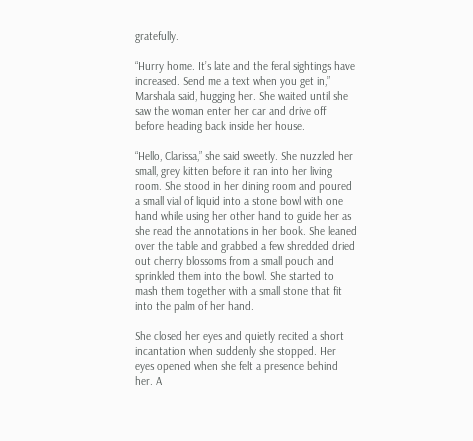gratefully.

“Hurry home. It’s late and the feral sightings have increased. Send me a text when you get in,” Marshala said, hugging her. She waited until she saw the woman enter her car and drive off before heading back inside her house.

“Hello, Clarissa,” she said sweetly. She nuzzled her small, grey kitten before it ran into her living room. She stood in her dining room and poured a small vial of liquid into a stone bowl with one hand while using her other hand to guide her as she read the annotations in her book. She leaned over the table and grabbed a few shredded dried out cherry blossoms from a small pouch and sprinkled them into the bowl. She started to mash them together with a small stone that fit into the palm of her hand.

She closed her eyes and quietly recited a short incantation when suddenly she stopped. Her eyes opened when she felt a presence behind her. A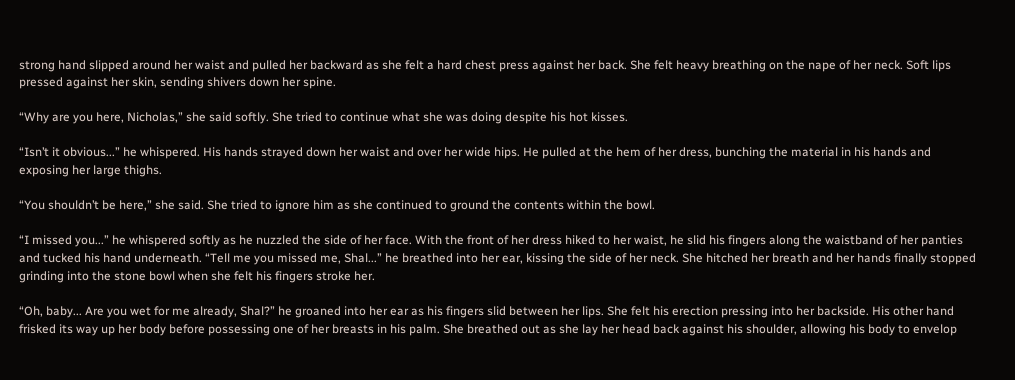strong hand slipped around her waist and pulled her backward as she felt a hard chest press against her back. She felt heavy breathing on the nape of her neck. Soft lips pressed against her skin, sending shivers down her spine.

“Why are you here, Nicholas,” she said softly. She tried to continue what she was doing despite his hot kisses.

“Isn’t it obvious...” he whispered. His hands strayed down her waist and over her wide hips. He pulled at the hem of her dress, bunching the material in his hands and exposing her large thighs.

“You shouldn’t be here,” she said. She tried to ignore him as she continued to ground the contents within the bowl.

“I missed you...” he whispered softly as he nuzzled the side of her face. With the front of her dress hiked to her waist, he slid his fingers along the waistband of her panties and tucked his hand underneath. “Tell me you missed me, Shal...” he breathed into her ear, kissing the side of her neck. She hitched her breath and her hands finally stopped grinding into the stone bowl when she felt his fingers stroke her.

“Oh, baby... Are you wet for me already, Shal?” he groaned into her ear as his fingers slid between her lips. She felt his erection pressing into her backside. His other hand frisked its way up her body before possessing one of her breasts in his palm. She breathed out as she lay her head back against his shoulder, allowing his body to envelop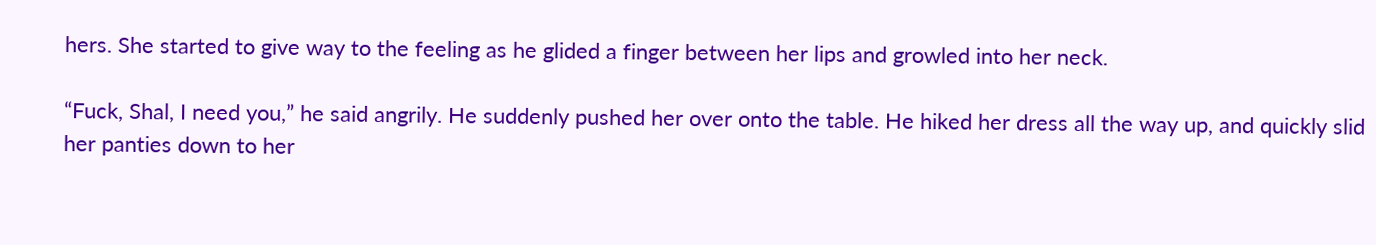hers. She started to give way to the feeling as he glided a finger between her lips and growled into her neck.

“Fuck, Shal, I need you,” he said angrily. He suddenly pushed her over onto the table. He hiked her dress all the way up, and quickly slid her panties down to her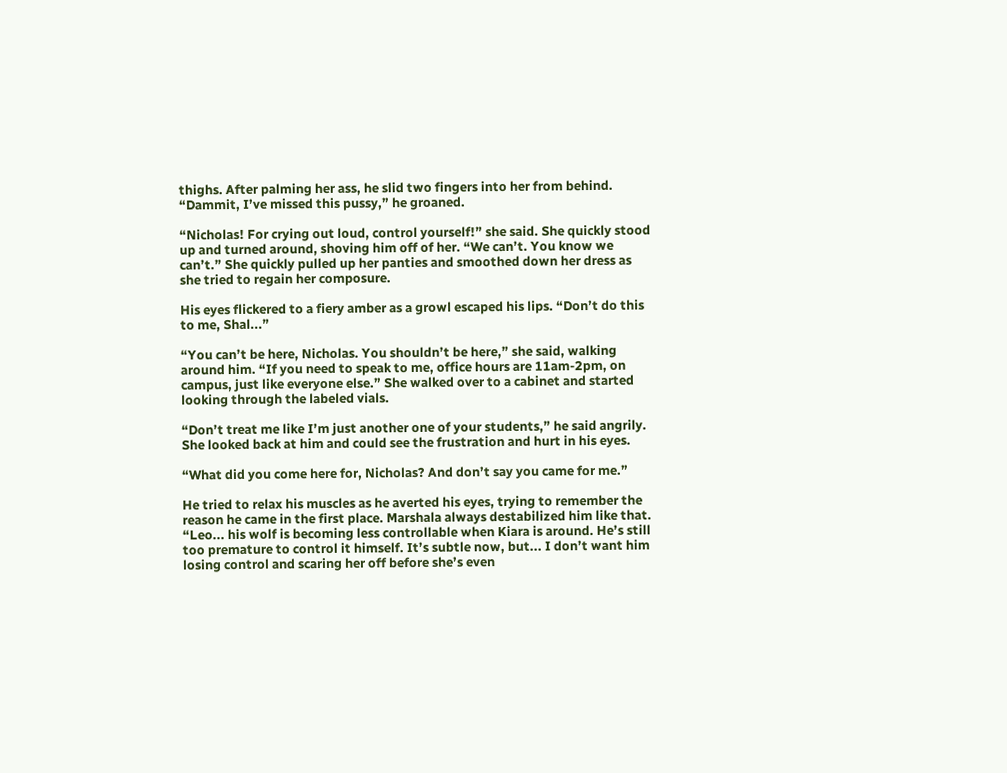thighs. After palming her ass, he slid two fingers into her from behind. “Dammit, I’ve missed this pussy,” he groaned.

“Nicholas! For crying out loud, control yourself!” she said. She quickly stood up and turned around, shoving him off of her. “We can’t. You know we can’t.” She quickly pulled up her panties and smoothed down her dress as she tried to regain her composure.

His eyes flickered to a fiery amber as a growl escaped his lips. “Don’t do this to me, Shal...”

“You can’t be here, Nicholas. You shouldn’t be here,” she said, walking around him. “If you need to speak to me, office hours are 11am-2pm, on campus, just like everyone else.” She walked over to a cabinet and started looking through the labeled vials.

“Don’t treat me like I’m just another one of your students,” he said angrily. She looked back at him and could see the frustration and hurt in his eyes.

“What did you come here for, Nicholas? And don’t say you came for me.”

He tried to relax his muscles as he averted his eyes, trying to remember the reason he came in the first place. Marshala always destabilized him like that. “Leo... his wolf is becoming less controllable when Kiara is around. He’s still too premature to control it himself. It’s subtle now, but... I don’t want him losing control and scaring her off before she’s even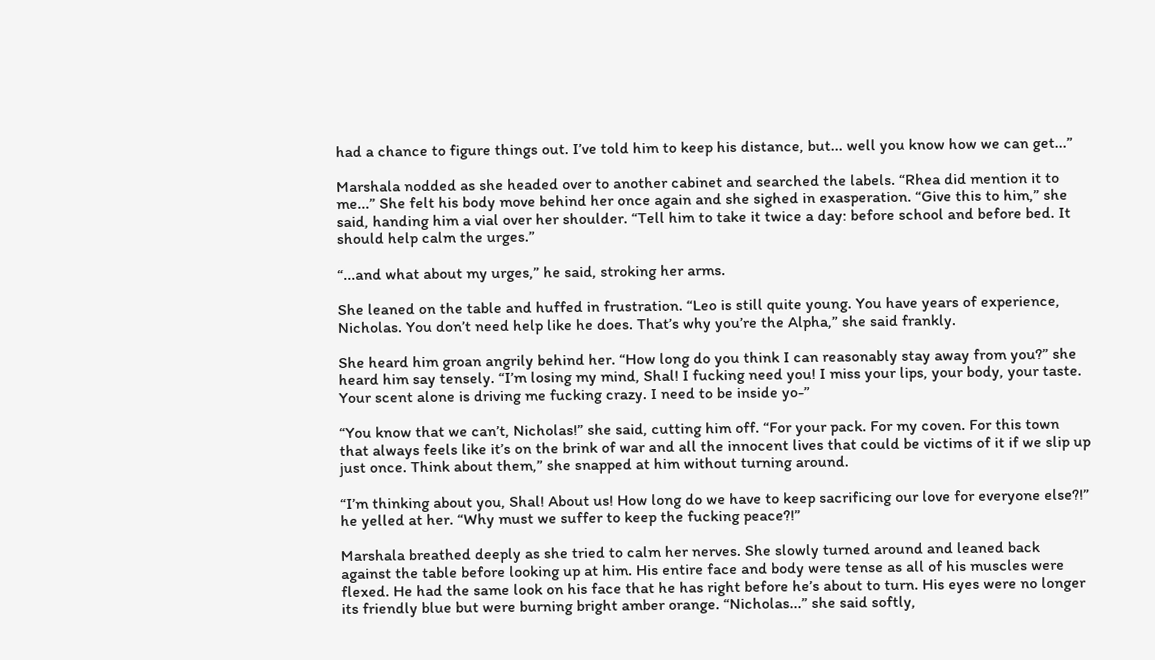had a chance to figure things out. I’ve told him to keep his distance, but... well you know how we can get...”

Marshala nodded as she headed over to another cabinet and searched the labels. “Rhea did mention it to me...” She felt his body move behind her once again and she sighed in exasperation. “Give this to him,” she said, handing him a vial over her shoulder. “Tell him to take it twice a day: before school and before bed. It should help calm the urges.”

“...and what about my urges,” he said, stroking her arms.

She leaned on the table and huffed in frustration. “Leo is still quite young. You have years of experience, Nicholas. You don’t need help like he does. That’s why you’re the Alpha,” she said frankly.

She heard him groan angrily behind her. “How long do you think I can reasonably stay away from you?” she heard him say tensely. “I’m losing my mind, Shal! I fucking need you! I miss your lips, your body, your taste. Your scent alone is driving me fucking crazy. I need to be inside yo-”

“You know that we can’t, Nicholas!” she said, cutting him off. “For your pack. For my coven. For this town that always feels like it’s on the brink of war and all the innocent lives that could be victims of it if we slip up just once. Think about them,” she snapped at him without turning around.

“I’m thinking about you, Shal! About us! How long do we have to keep sacrificing our love for everyone else?!” he yelled at her. “Why must we suffer to keep the fucking peace?!”

Marshala breathed deeply as she tried to calm her nerves. She slowly turned around and leaned back against the table before looking up at him. His entire face and body were tense as all of his muscles were flexed. He had the same look on his face that he has right before he’s about to turn. His eyes were no longer its friendly blue but were burning bright amber orange. “Nicholas...” she said softly,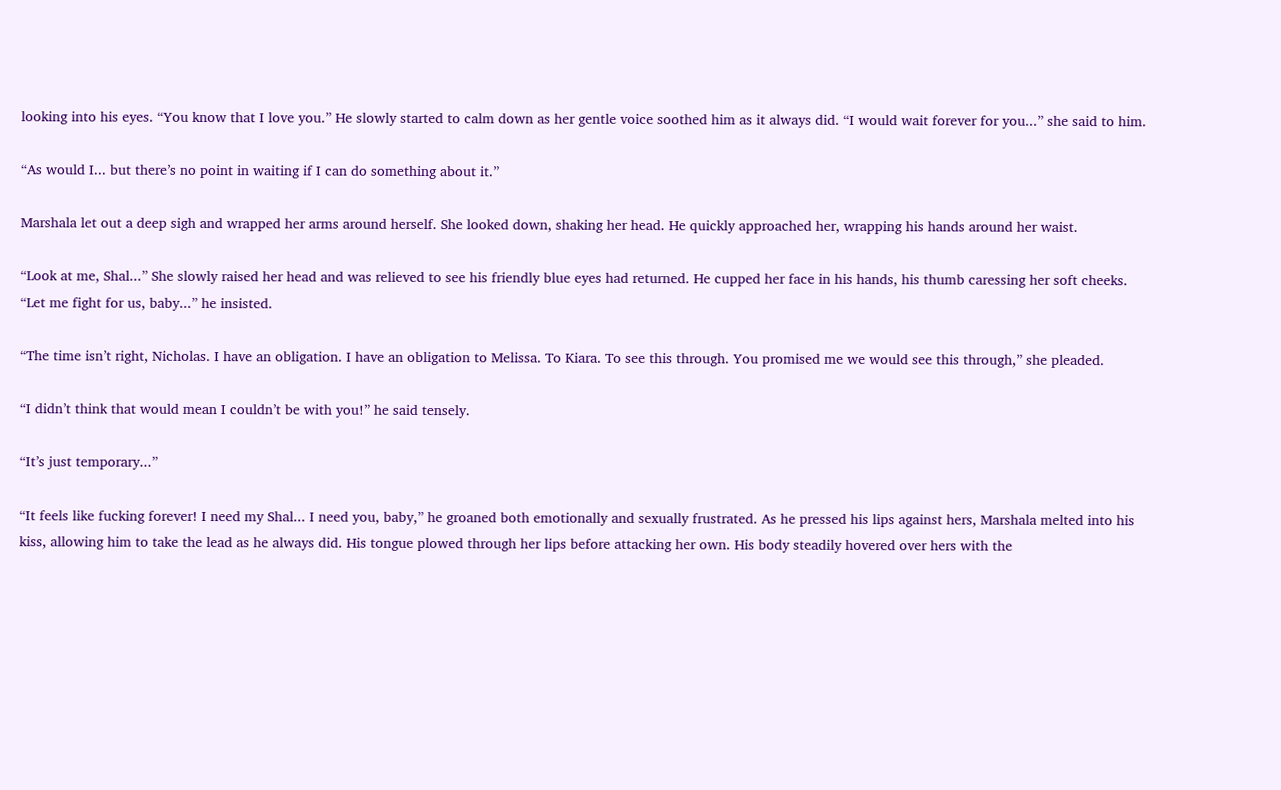looking into his eyes. “You know that I love you.” He slowly started to calm down as her gentle voice soothed him as it always did. “I would wait forever for you...” she said to him.

“As would I... but there’s no point in waiting if I can do something about it.”

Marshala let out a deep sigh and wrapped her arms around herself. She looked down, shaking her head. He quickly approached her, wrapping his hands around her waist.

“Look at me, Shal...” She slowly raised her head and was relieved to see his friendly blue eyes had returned. He cupped her face in his hands, his thumb caressing her soft cheeks. “Let me fight for us, baby...” he insisted.

“The time isn’t right, Nicholas. I have an obligation. I have an obligation to Melissa. To Kiara. To see this through. You promised me we would see this through,” she pleaded.

“I didn’t think that would mean I couldn’t be with you!” he said tensely.

“It’s just temporary...”

“It feels like fucking forever! I need my Shal... I need you, baby,” he groaned both emotionally and sexually frustrated. As he pressed his lips against hers, Marshala melted into his kiss, allowing him to take the lead as he always did. His tongue plowed through her lips before attacking her own. His body steadily hovered over hers with the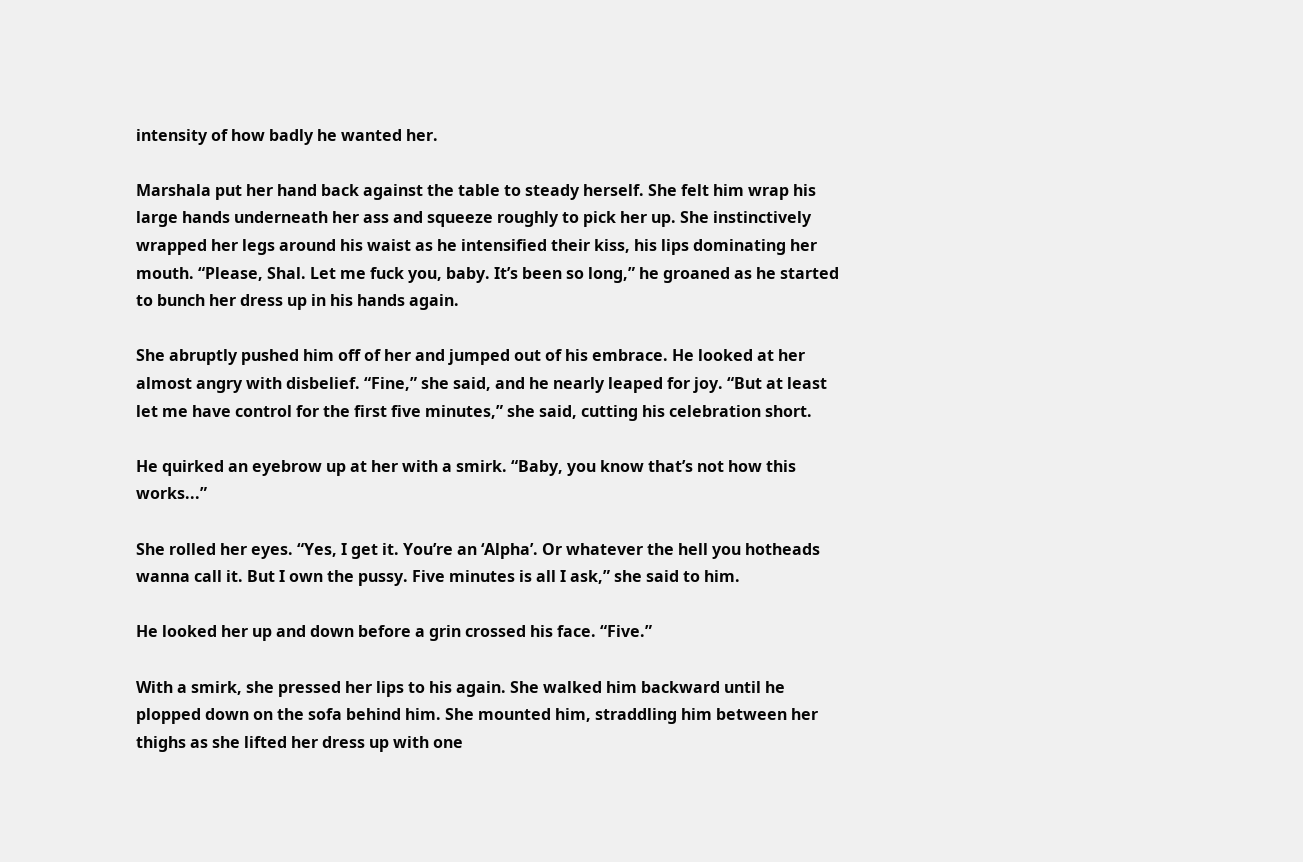intensity of how badly he wanted her.

Marshala put her hand back against the table to steady herself. She felt him wrap his large hands underneath her ass and squeeze roughly to pick her up. She instinctively wrapped her legs around his waist as he intensified their kiss, his lips dominating her mouth. “Please, Shal. Let me fuck you, baby. It’s been so long,” he groaned as he started to bunch her dress up in his hands again.

She abruptly pushed him off of her and jumped out of his embrace. He looked at her almost angry with disbelief. “Fine,” she said, and he nearly leaped for joy. “But at least let me have control for the first five minutes,” she said, cutting his celebration short.

He quirked an eyebrow up at her with a smirk. “Baby, you know that’s not how this works...”

She rolled her eyes. “Yes, I get it. You’re an ‘Alpha’. Or whatever the hell you hotheads wanna call it. But I own the pussy. Five minutes is all I ask,” she said to him.

He looked her up and down before a grin crossed his face. “Five.”

With a smirk, she pressed her lips to his again. She walked him backward until he plopped down on the sofa behind him. She mounted him, straddling him between her thighs as she lifted her dress up with one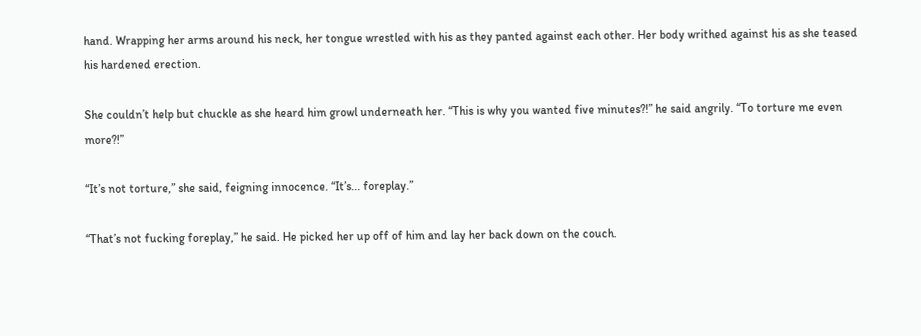hand. Wrapping her arms around his neck, her tongue wrestled with his as they panted against each other. Her body writhed against his as she teased his hardened erection.

She couldn’t help but chuckle as she heard him growl underneath her. “This is why you wanted five minutes?!” he said angrily. “To torture me even more?!”

“It’s not torture,” she said, feigning innocence. “It’s... foreplay.”

“That’s not fucking foreplay,” he said. He picked her up off of him and lay her back down on the couch.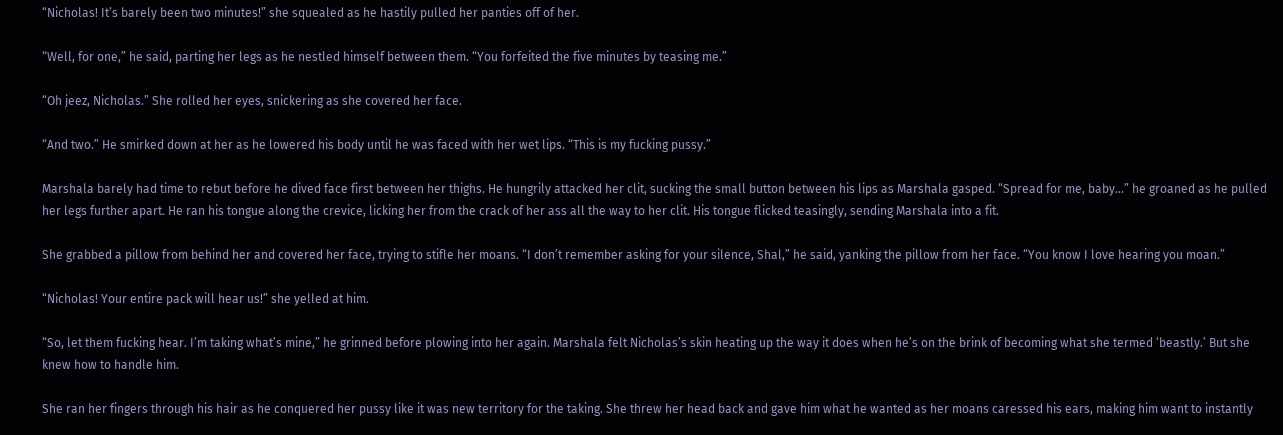“Nicholas! It’s barely been two minutes!” she squealed as he hastily pulled her panties off of her.

“Well, for one,” he said, parting her legs as he nestled himself between them. “You forfeited the five minutes by teasing me.”

“Oh jeez, Nicholas.” She rolled her eyes, snickering as she covered her face.

“And two.” He smirked down at her as he lowered his body until he was faced with her wet lips. “This is my fucking pussy.”

Marshala barely had time to rebut before he dived face first between her thighs. He hungrily attacked her clit, sucking the small button between his lips as Marshala gasped. “Spread for me, baby...” he groaned as he pulled her legs further apart. He ran his tongue along the crevice, licking her from the crack of her ass all the way to her clit. His tongue flicked teasingly, sending Marshala into a fit.

She grabbed a pillow from behind her and covered her face, trying to stifle her moans. “I don’t remember asking for your silence, Shal,” he said, yanking the pillow from her face. “You know I love hearing you moan.”

“Nicholas! Your entire pack will hear us!” she yelled at him.

“So, let them fucking hear. I’m taking what’s mine,” he grinned before plowing into her again. Marshala felt Nicholas’s skin heating up the way it does when he’s on the brink of becoming what she termed ‘beastly.’ But she knew how to handle him.

She ran her fingers through his hair as he conquered her pussy like it was new territory for the taking. She threw her head back and gave him what he wanted as her moans caressed his ears, making him want to instantly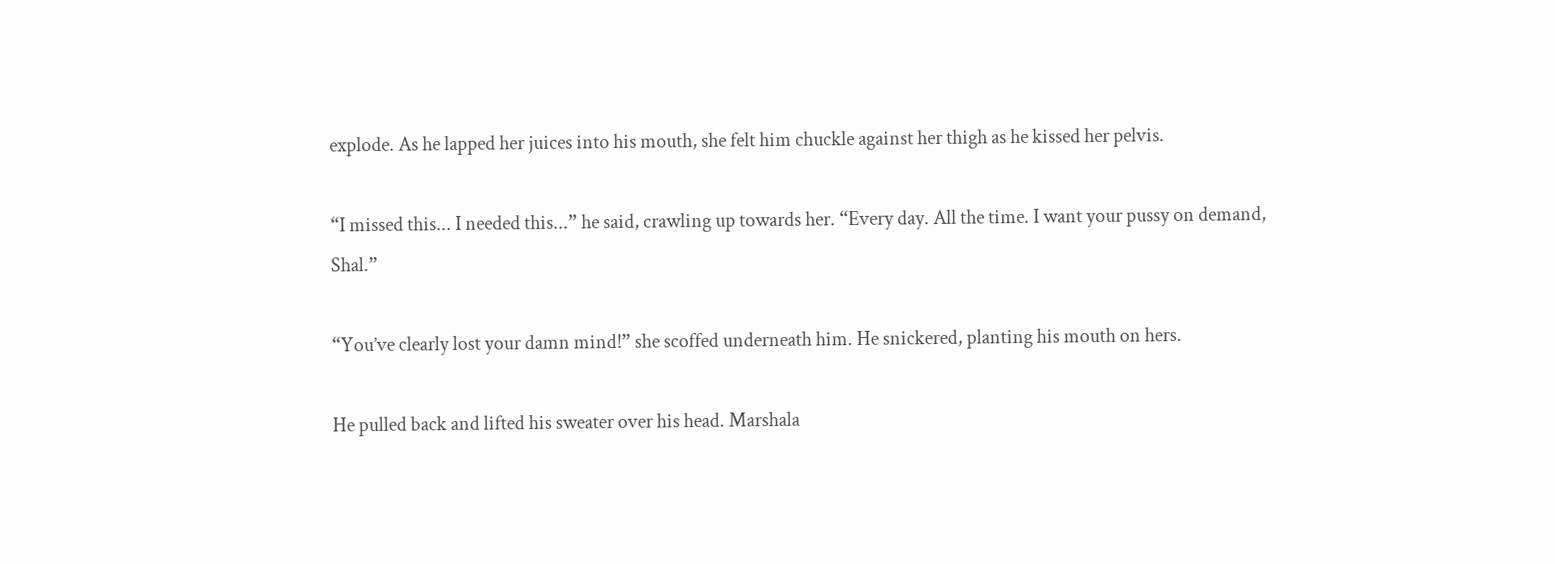explode. As he lapped her juices into his mouth, she felt him chuckle against her thigh as he kissed her pelvis.

“I missed this... I needed this...” he said, crawling up towards her. “Every day. All the time. I want your pussy on demand, Shal.”

“You’ve clearly lost your damn mind!” she scoffed underneath him. He snickered, planting his mouth on hers.

He pulled back and lifted his sweater over his head. Marshala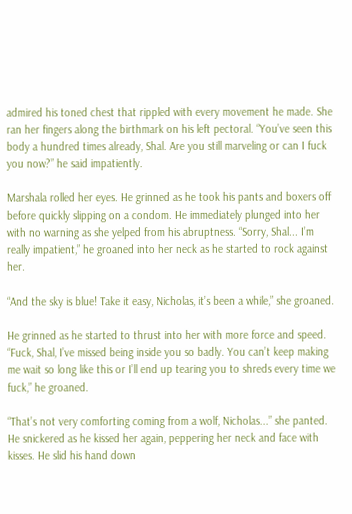admired his toned chest that rippled with every movement he made. She ran her fingers along the birthmark on his left pectoral. “You’ve seen this body a hundred times already, Shal. Are you still marveling or can I fuck you now?” he said impatiently.

Marshala rolled her eyes. He grinned as he took his pants and boxers off before quickly slipping on a condom. He immediately plunged into her with no warning as she yelped from his abruptness. “Sorry, Shal... I’m really impatient,” he groaned into her neck as he started to rock against her.

“And the sky is blue! Take it easy, Nicholas, it’s been a while,” she groaned.

He grinned as he started to thrust into her with more force and speed. “Fuck, Shal, I’ve missed being inside you so badly. You can’t keep making me wait so long like this or I’ll end up tearing you to shreds every time we fuck,” he groaned.

“That’s not very comforting coming from a wolf, Nicholas...” she panted. He snickered as he kissed her again, peppering her neck and face with kisses. He slid his hand down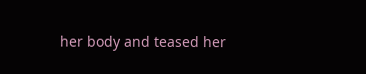her body and teased her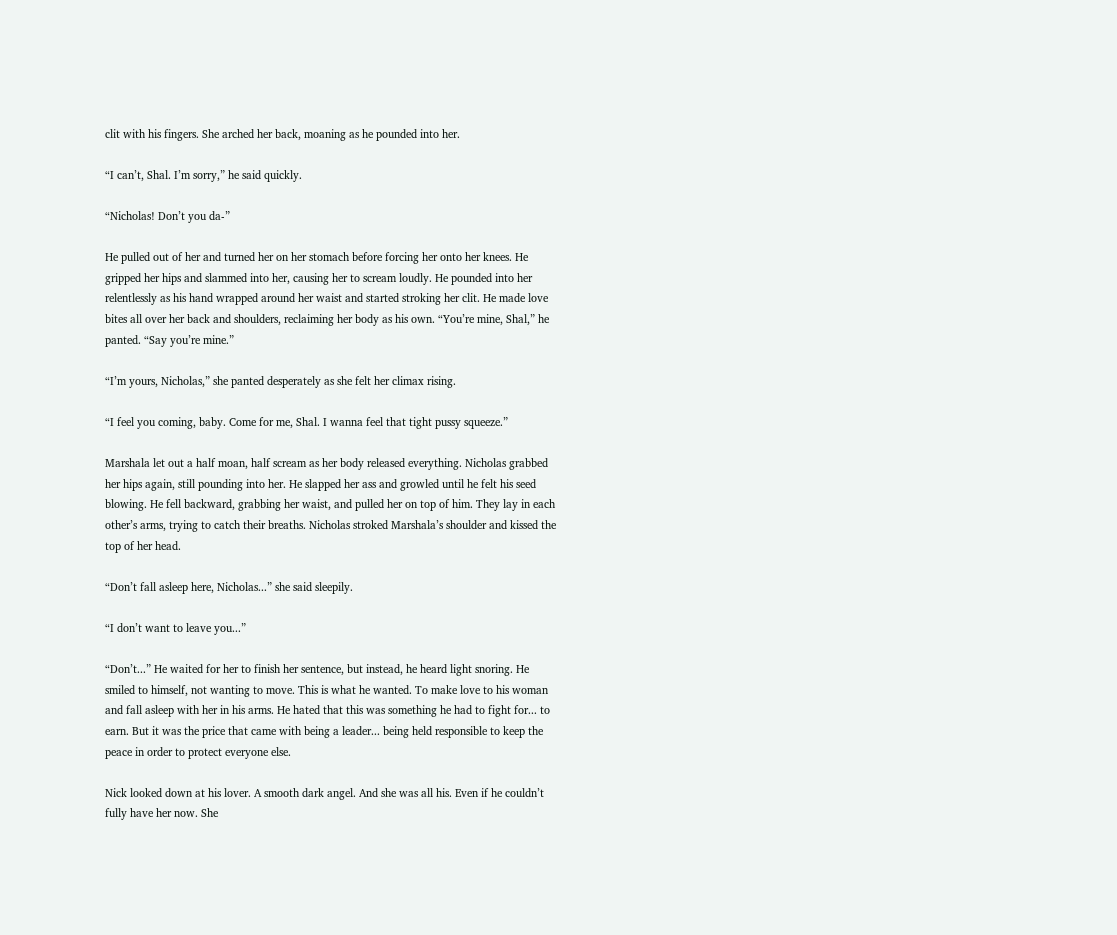clit with his fingers. She arched her back, moaning as he pounded into her.

“I can’t, Shal. I’m sorry,” he said quickly.

“Nicholas! Don’t you da-”

He pulled out of her and turned her on her stomach before forcing her onto her knees. He gripped her hips and slammed into her, causing her to scream loudly. He pounded into her relentlessly as his hand wrapped around her waist and started stroking her clit. He made love bites all over her back and shoulders, reclaiming her body as his own. “You’re mine, Shal,” he panted. “Say you’re mine.”

“I’m yours, Nicholas,” she panted desperately as she felt her climax rising.

“I feel you coming, baby. Come for me, Shal. I wanna feel that tight pussy squeeze.”

Marshala let out a half moan, half scream as her body released everything. Nicholas grabbed her hips again, still pounding into her. He slapped her ass and growled until he felt his seed blowing. He fell backward, grabbing her waist, and pulled her on top of him. They lay in each other’s arms, trying to catch their breaths. Nicholas stroked Marshala’s shoulder and kissed the top of her head.

“Don’t fall asleep here, Nicholas...” she said sleepily.

“I don’t want to leave you...”

“Don’t...” He waited for her to finish her sentence, but instead, he heard light snoring. He smiled to himself, not wanting to move. This is what he wanted. To make love to his woman and fall asleep with her in his arms. He hated that this was something he had to fight for... to earn. But it was the price that came with being a leader... being held responsible to keep the peace in order to protect everyone else.

Nick looked down at his lover. A smooth dark angel. And she was all his. Even if he couldn’t fully have her now. She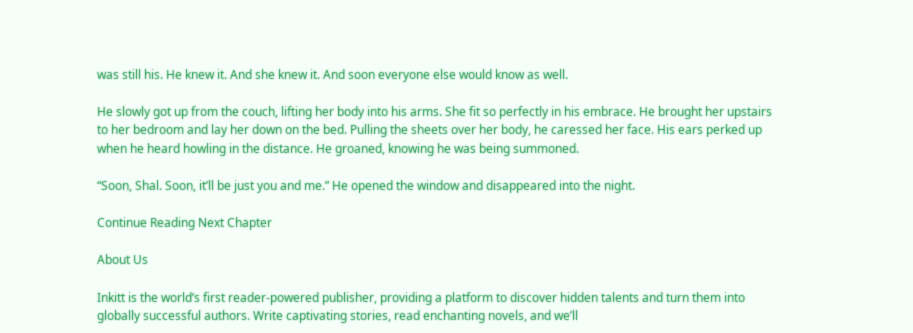was still his. He knew it. And she knew it. And soon everyone else would know as well.

He slowly got up from the couch, lifting her body into his arms. She fit so perfectly in his embrace. He brought her upstairs to her bedroom and lay her down on the bed. Pulling the sheets over her body, he caressed her face. His ears perked up when he heard howling in the distance. He groaned, knowing he was being summoned.

“Soon, Shal. Soon, it’ll be just you and me.” He opened the window and disappeared into the night.

Continue Reading Next Chapter

About Us

Inkitt is the world’s first reader-powered publisher, providing a platform to discover hidden talents and turn them into globally successful authors. Write captivating stories, read enchanting novels, and we’ll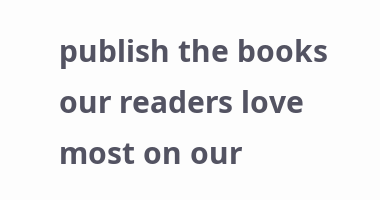publish the books our readers love most on our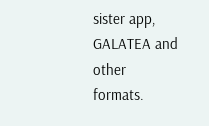sister app, GALATEA and other formats.